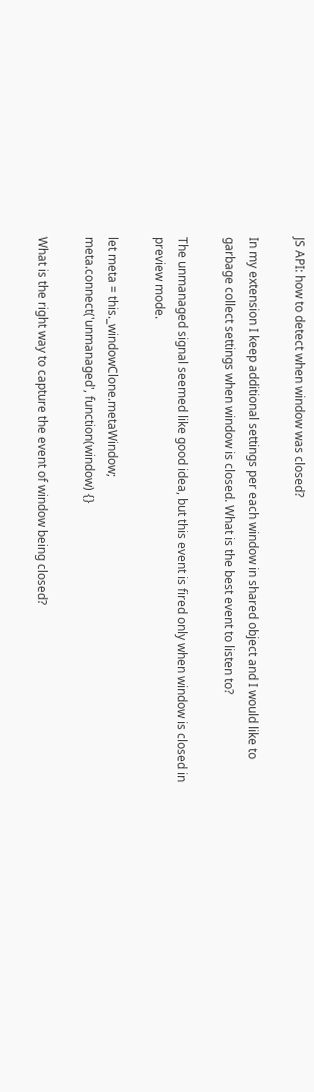JS API: how to detect when window was closed?

In my extension I keep additional settings per each window in shared object and I would like to garbage collect settings when window is closed. What is the best event to listen to?

The unmanaged signal seemed like good idea, but this event is fired only when window is closed in preview mode.

let meta = this._windowClone.metaWindow;
meta.connect('unmanaged', function(window) {}

What is the right way to capture the event of window being closed?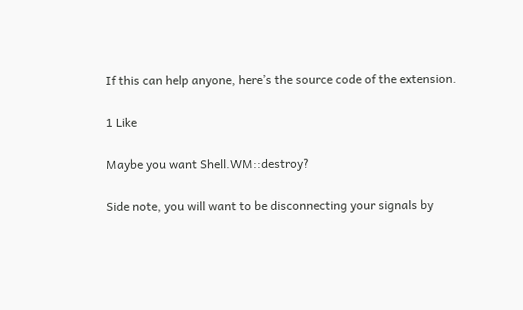If this can help anyone, here’s the source code of the extension.

1 Like

Maybe you want Shell.WM::destroy?

Side note, you will want to be disconnecting your signals by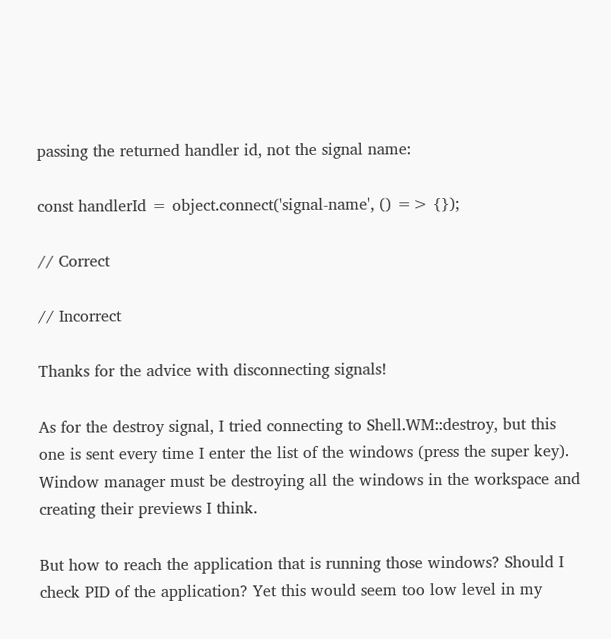passing the returned handler id, not the signal name:

const handlerId = object.connect('signal-name', () => {});

// Correct

// Incorrect

Thanks for the advice with disconnecting signals!

As for the destroy signal, I tried connecting to Shell.WM::destroy, but this one is sent every time I enter the list of the windows (press the super key). Window manager must be destroying all the windows in the workspace and creating their previews I think.

But how to reach the application that is running those windows? Should I check PID of the application? Yet this would seem too low level in my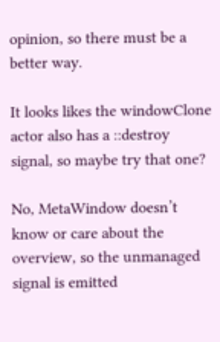opinion, so there must be a better way.

It looks likes the windowClone actor also has a ::destroy signal, so maybe try that one?

No, MetaWindow doesn’t know or care about the overview, so the unmanaged signal is emitted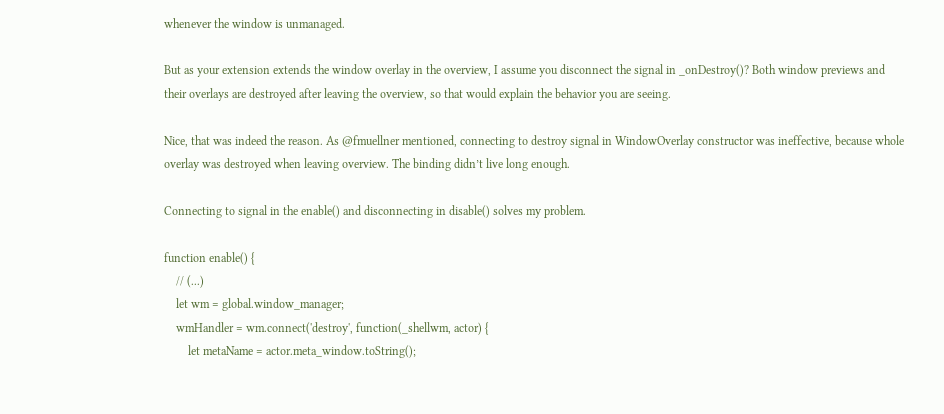whenever the window is unmanaged.

But as your extension extends the window overlay in the overview, I assume you disconnect the signal in _onDestroy()? Both window previews and their overlays are destroyed after leaving the overview, so that would explain the behavior you are seeing.

Nice, that was indeed the reason. As @fmuellner mentioned, connecting to destroy signal in WindowOverlay constructor was ineffective, because whole overlay was destroyed when leaving overview. The binding didn’t live long enough.

Connecting to signal in the enable() and disconnecting in disable() solves my problem.

function enable() {
    // (...)
    let wm = global.window_manager;
    wmHandler = wm.connect('destroy', function(_shellwm, actor) {
        let metaName = actor.meta_window.toString();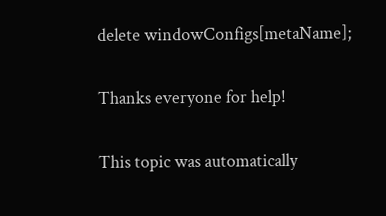delete windowConfigs[metaName];

Thanks everyone for help!

This topic was automatically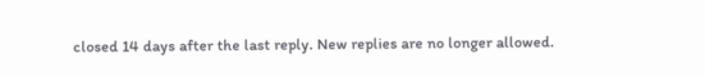closed 14 days after the last reply. New replies are no longer allowed.